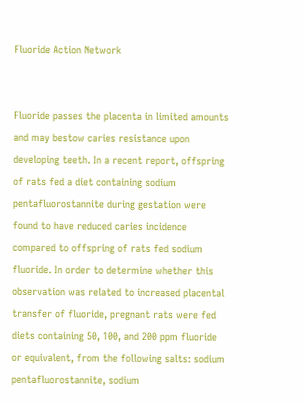Fluoride Action Network


Fluoride passes the placenta in limited amounts and may bestow caries resistance upon developing teeth. In a recent report, offspring of rats fed a diet containing sodium pentafluorostannite during gestation were found to have reduced caries incidence compared to offspring of rats fed sodium fluoride. In order to determine whether this observation was related to increased placental transfer of fluoride, pregnant rats were fed diets containing 50, 100, and 200 ppm fluoride or equivalent, from the following salts: sodium pentafluorostannite, sodium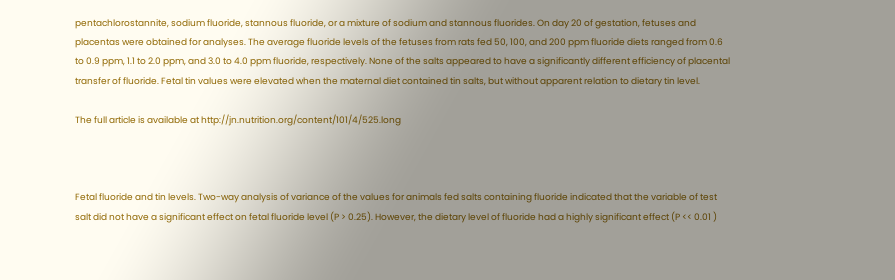pentachlorostannite, sodium fluoride, stannous fluoride, or a mixture of sodium and stannous fluorides. On day 20 of gestation, fetuses and placentas were obtained for analyses. The average fluoride levels of the fetuses from rats fed 50, 100, and 200 ppm fluoride diets ranged from 0.6 to 0.9 ppm, 1.1 to 2.0 ppm, and 3.0 to 4.0 ppm fluoride, respectively. None of the salts appeared to have a significantly different efficiency of placental transfer of fluoride. Fetal tin values were elevated when the maternal diet contained tin salts, but without apparent relation to dietary tin level.

The full article is available at http://jn.nutrition.org/content/101/4/525.long



Fetal fluoride and tin levels. Two-way analysis of variance of the values for animals fed salts containing fluoride indicated that the variable of test salt did not have a significant effect on fetal fluoride level (P > 0.25). However, the dietary level of fluoride had a highly significant effect (P << 0.01 )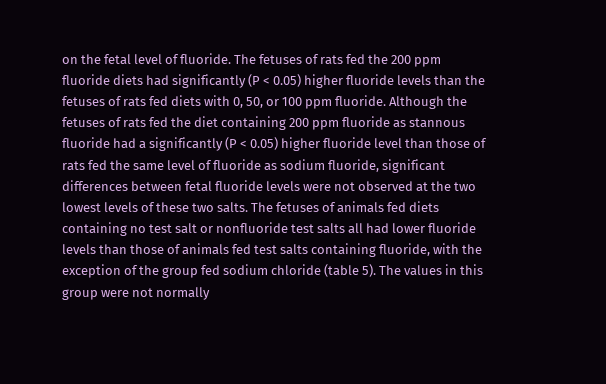on the fetal level of fluoride. The fetuses of rats fed the 200 ppm fluoride diets had significantly (P < 0.05) higher fluoride levels than the fetuses of rats fed diets with 0, 50, or 100 ppm fluoride. Although the fetuses of rats fed the diet containing 200 ppm fluoride as stannous fluoride had a significantly (P < 0.05) higher fluoride level than those of rats fed the same level of fluoride as sodium fluoride, significant differences between fetal fluoride levels were not observed at the two lowest levels of these two salts. The fetuses of animals fed diets containing no test salt or nonfluoride test salts all had lower fluoride levels than those of animals fed test salts containing fluoride, with the exception of the group fed sodium chloride (table 5). The values in this group were not normally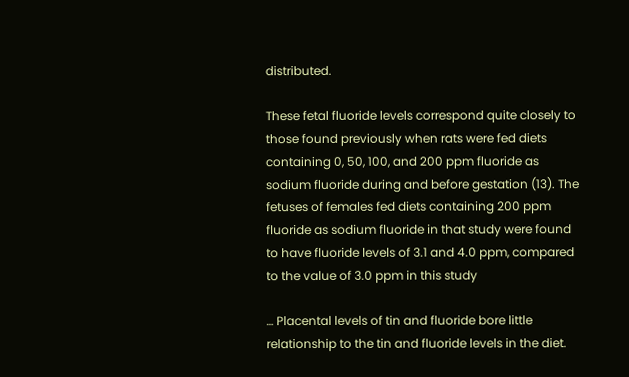distributed.

These fetal fluoride levels correspond quite closely to those found previously when rats were fed diets containing 0, 50, 100, and 200 ppm fluoride as sodium fluoride during and before gestation (13). The fetuses of females fed diets containing 200 ppm fluoride as sodium fluoride in that study were found to have fluoride levels of 3.1 and 4.0 ppm, compared to the value of 3.0 ppm in this study

… Placental levels of tin and fluoride bore little relationship to the tin and fluoride levels in the diet.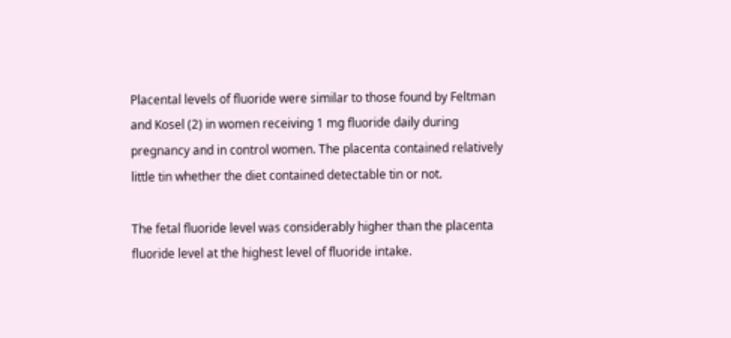Placental levels of fluoride were similar to those found by Feltman and Kosel (2) in women receiving 1 mg fluoride daily during pregnancy and in control women. The placenta contained relatively little tin whether the diet contained detectable tin or not.

The fetal fluoride level was considerably higher than the placenta fluoride level at the highest level of fluoride intake.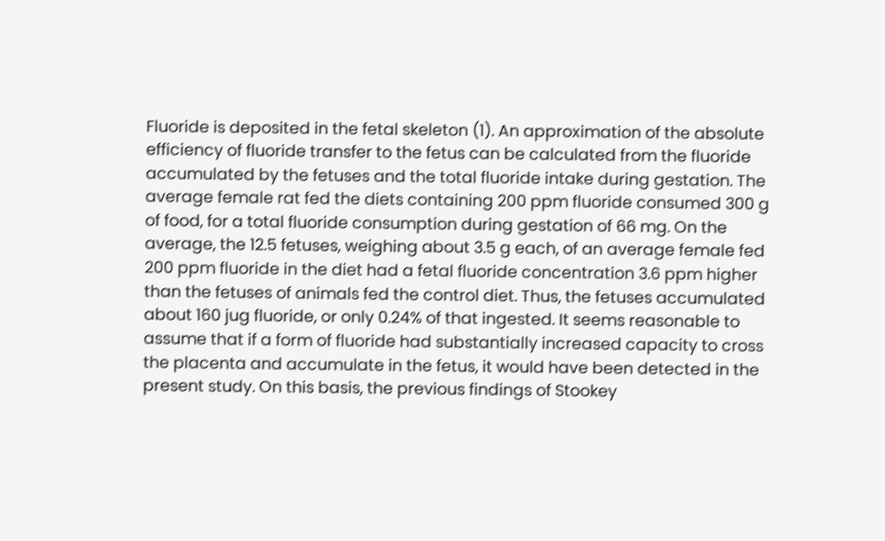Fluoride is deposited in the fetal skeleton (1). An approximation of the absolute efficiency of fluoride transfer to the fetus can be calculated from the fluoride accumulated by the fetuses and the total fluoride intake during gestation. The average female rat fed the diets containing 200 ppm fluoride consumed 300 g of food, for a total fluoride consumption during gestation of 66 mg. On the average, the 12.5 fetuses, weighing about 3.5 g each, of an average female fed 200 ppm fluoride in the diet had a fetal fluoride concentration 3.6 ppm higher than the fetuses of animals fed the control diet. Thus, the fetuses accumulated about 160 jug fluoride, or only 0.24% of that ingested. It seems reasonable to assume that if a form of fluoride had substantially increased capacity to cross the placenta and accumulate in the fetus, it would have been detected in the present study. On this basis, the previous findings of Stookey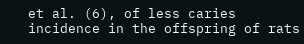et al. (6), of less caries incidence in the offspring of rats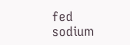fed sodium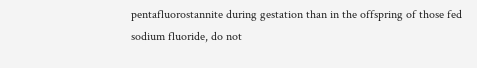pentafluorostannite during gestation than in the offspring of those fed sodium fluoride, do not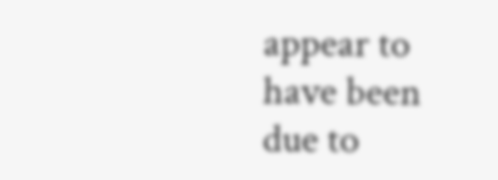appear to have been due to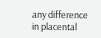any difference in placental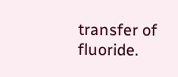transfer of fluoride.